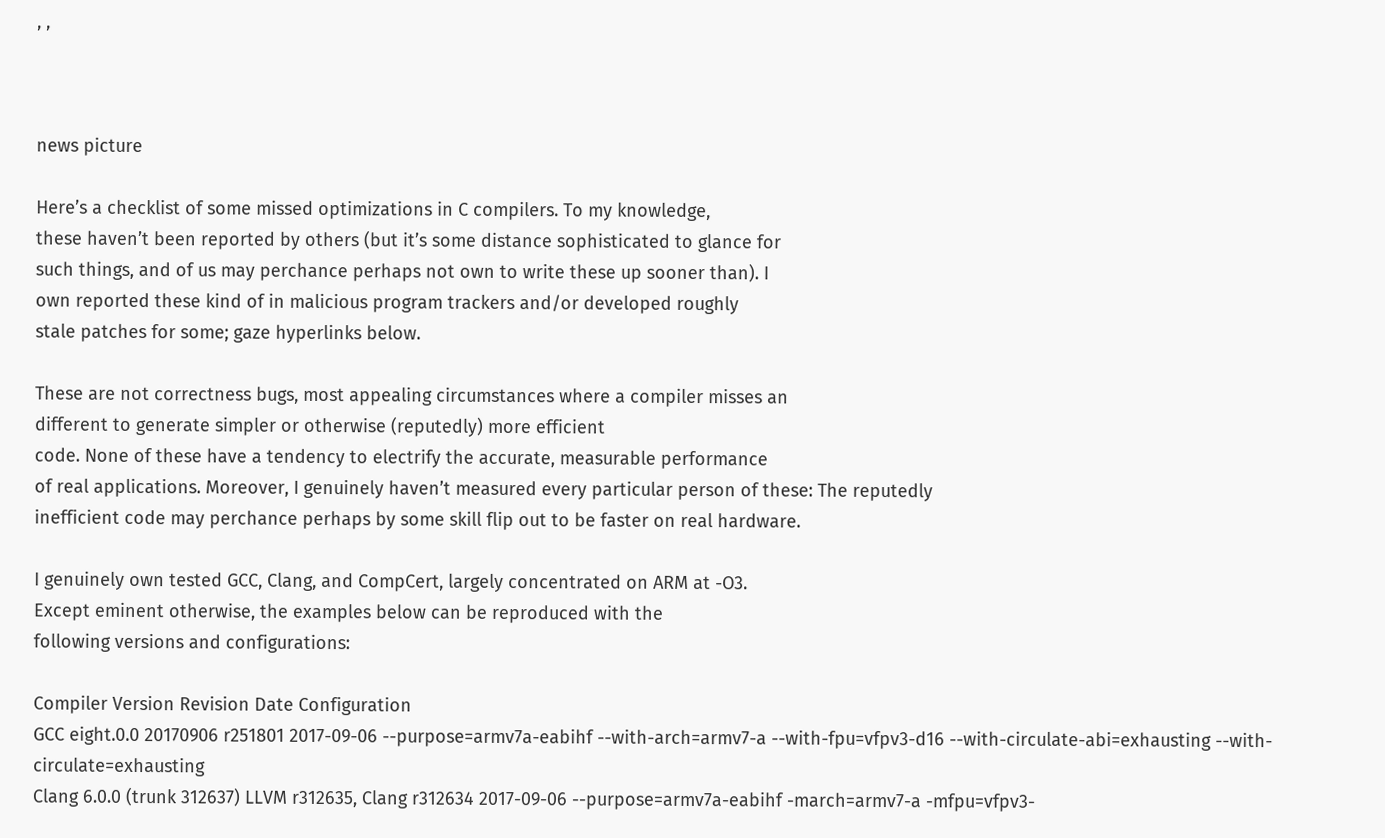, ,



news picture

Here’s a checklist of some missed optimizations in C compilers. To my knowledge,
these haven’t been reported by others (but it’s some distance sophisticated to glance for
such things, and of us may perchance perhaps not own to write these up sooner than). I
own reported these kind of in malicious program trackers and/or developed roughly
stale patches for some; gaze hyperlinks below.

These are not correctness bugs, most appealing circumstances where a compiler misses an
different to generate simpler or otherwise (reputedly) more efficient
code. None of these have a tendency to electrify the accurate, measurable performance
of real applications. Moreover, I genuinely haven’t measured every particular person of these: The reputedly
inefficient code may perchance perhaps by some skill flip out to be faster on real hardware.

I genuinely own tested GCC, Clang, and CompCert, largely concentrated on ARM at -O3.
Except eminent otherwise, the examples below can be reproduced with the
following versions and configurations:

Compiler Version Revision Date Configuration
GCC eight.0.0 20170906 r251801 2017-09-06 --purpose=armv7a-eabihf --with-arch=armv7-a --with-fpu=vfpv3-d16 --with-circulate-abi=exhausting --with-circulate=exhausting
Clang 6.0.0 (trunk 312637) LLVM r312635, Clang r312634 2017-09-06 --purpose=armv7a-eabihf -march=armv7-a -mfpu=vfpv3-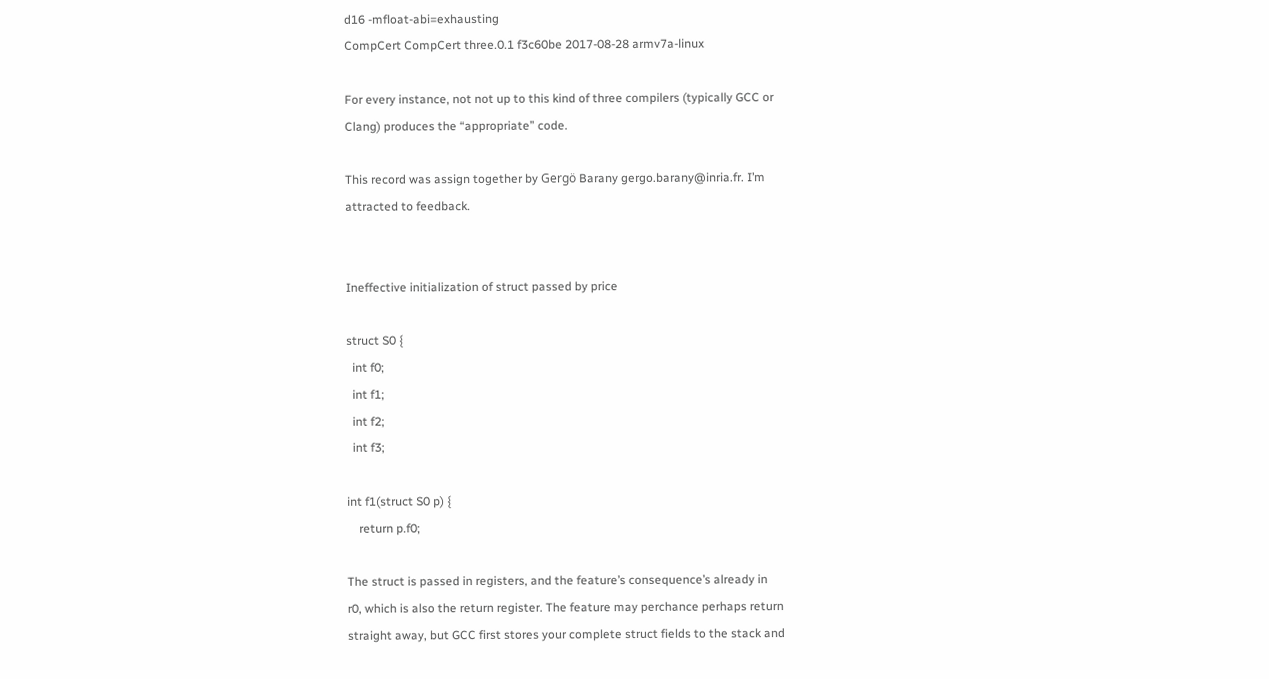d16 -mfloat-abi=exhausting
CompCert CompCert three.0.1 f3c60be 2017-08-28 armv7a-linux

For every instance, not not up to this kind of three compilers (typically GCC or
Clang) produces the “appropriate” code.

This record was assign together by Gergö Barany gergo.barany@inria.fr. I’m
attracted to feedback.


Ineffective initialization of struct passed by price

struct S0 {
  int f0;
  int f1;
  int f2;
  int f3;

int f1(struct S0 p) {
    return p.f0;

The struct is passed in registers, and the feature’s consequence’s already in
r0, which is also the return register. The feature may perchance perhaps return
straight away, but GCC first stores your complete struct fields to the stack and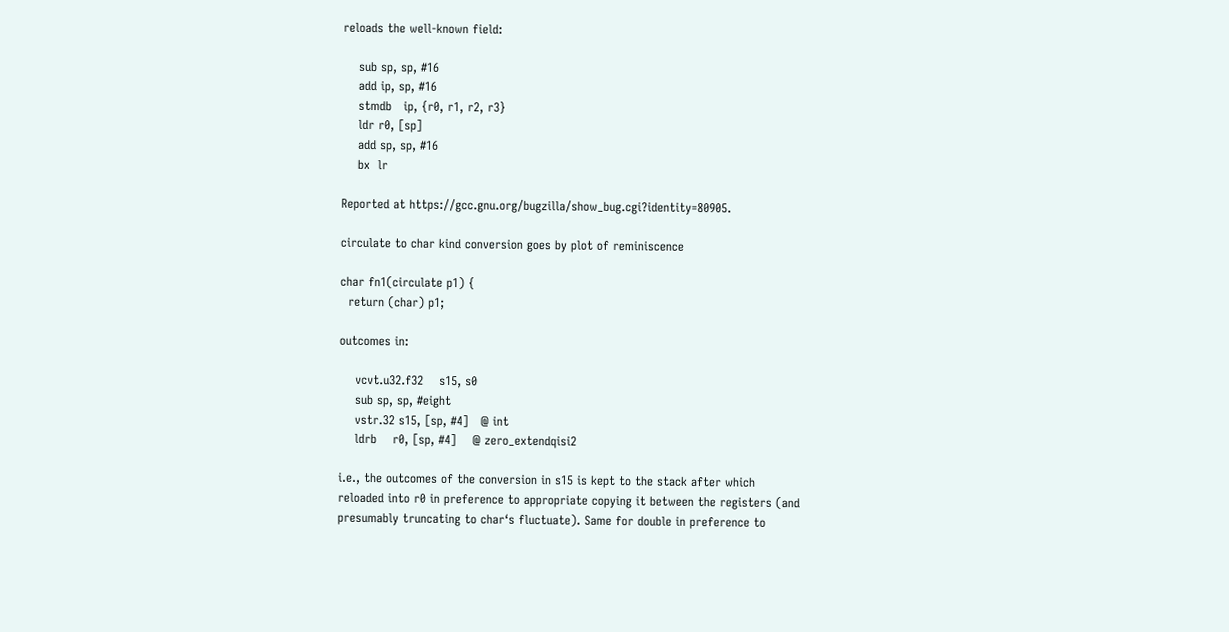reloads the well-known field:

    sub sp, sp, #16
    add ip, sp, #16
    stmdb   ip, {r0, r1, r2, r3}
    ldr r0, [sp]
    add sp, sp, #16
    bx  lr

Reported at https://gcc.gnu.org/bugzilla/show_bug.cgi?identity=80905.

circulate to char kind conversion goes by plot of reminiscence

char fn1(circulate p1) {
  return (char) p1;

outcomes in:

    vcvt.u32.f32    s15, s0
    sub sp, sp, #eight
    vstr.32 s15, [sp, #4]   @ int
    ldrb    r0, [sp, #4]    @ zero_extendqisi2

i.e., the outcomes of the conversion in s15 is kept to the stack after which
reloaded into r0 in preference to appropriate copying it between the registers (and
presumably truncating to char‘s fluctuate). Same for double in preference to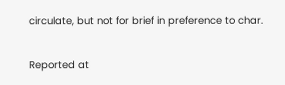circulate, but not for brief in preference to char.

Reported at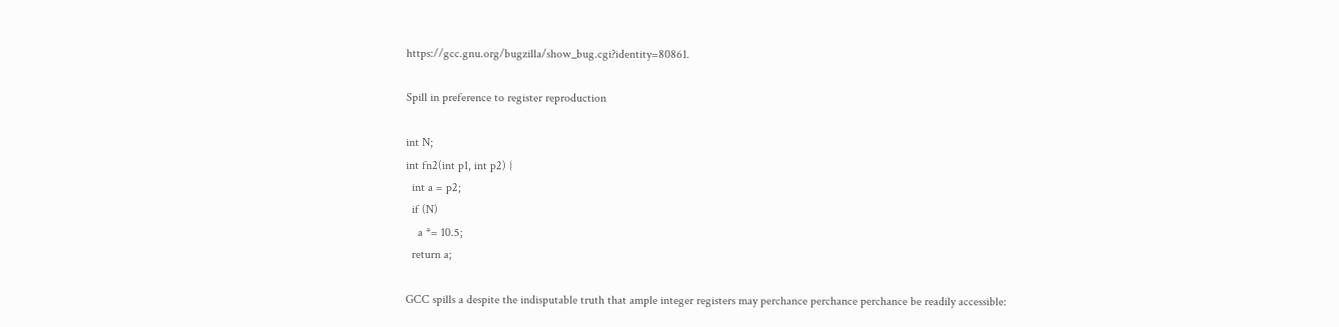https://gcc.gnu.org/bugzilla/show_bug.cgi?identity=80861.

Spill in preference to register reproduction

int N;
int fn2(int p1, int p2) {
  int a = p2;
  if (N)
    a *= 10.5;
  return a;

GCC spills a despite the indisputable truth that ample integer registers may perchance perchance perchance be readily accessible: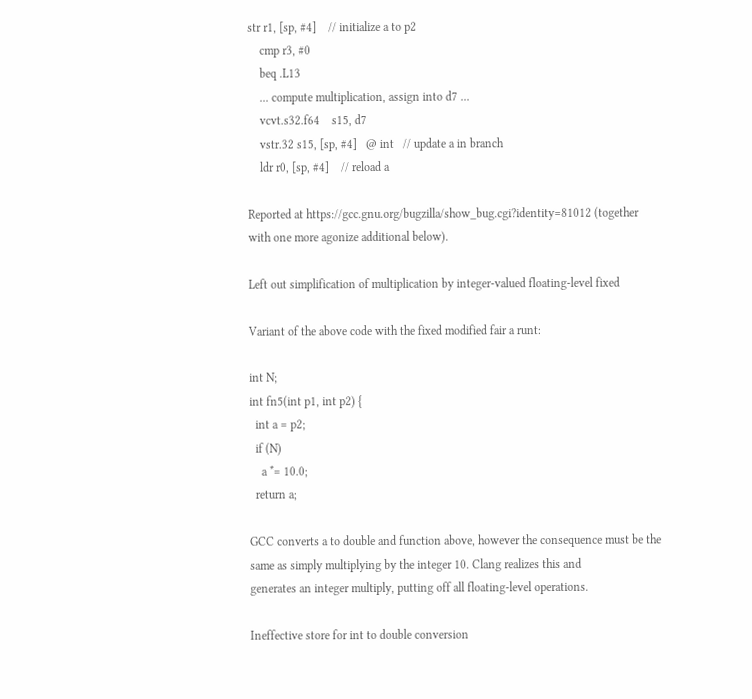str r1, [sp, #4]    // initialize a to p2
    cmp r3, #0
    beq .L13
    ... compute multiplication, assign into d7 ...
    vcvt.s32.f64    s15, d7
    vstr.32 s15, [sp, #4]   @ int   // update a in branch
    ldr r0, [sp, #4]    // reload a

Reported at https://gcc.gnu.org/bugzilla/show_bug.cgi?identity=81012 (together
with one more agonize additional below).

Left out simplification of multiplication by integer-valued floating-level fixed

Variant of the above code with the fixed modified fair a runt:

int N;
int fn5(int p1, int p2) {
  int a = p2;
  if (N)
    a *= 10.0;
  return a;

GCC converts a to double and function above, however the consequence must be the
same as simply multiplying by the integer 10. Clang realizes this and
generates an integer multiply, putting off all floating-level operations.

Ineffective store for int to double conversion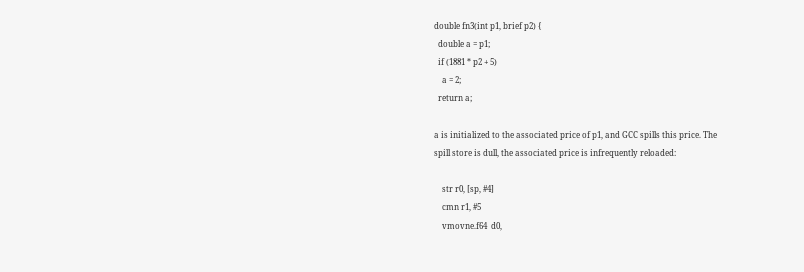double fn3(int p1, brief p2) {
  double a = p1;
  if (1881 * p2 + 5)
    a = 2;
  return a;

a is initialized to the associated price of p1, and GCC spills this price. The
spill store is dull, the associated price is infrequently reloaded:

    str r0, [sp, #4]
    cmn r1, #5
    vmovne.f64  d0,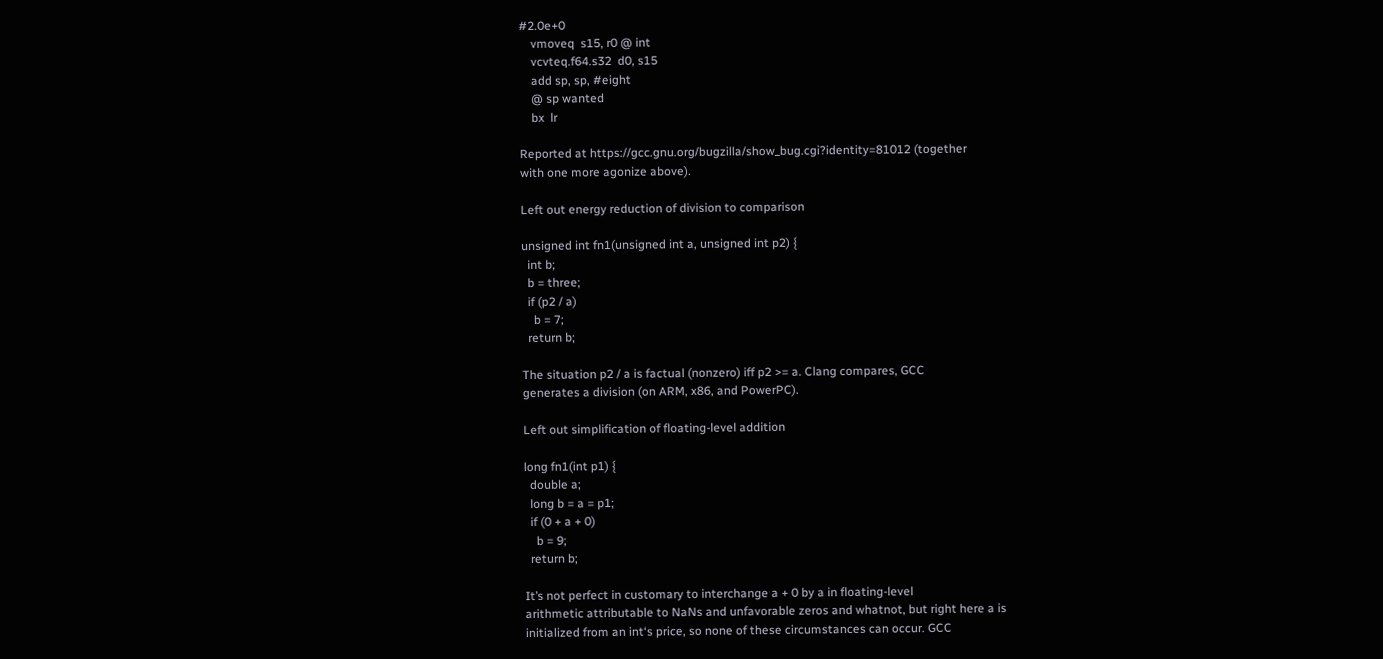#2.0e+0
    vmoveq  s15, r0 @ int
    vcvteq.f64.s32  d0, s15
    add sp, sp, #eight
    @ sp wanted
    bx  lr

Reported at https://gcc.gnu.org/bugzilla/show_bug.cgi?identity=81012 (together
with one more agonize above).

Left out energy reduction of division to comparison

unsigned int fn1(unsigned int a, unsigned int p2) {
  int b;
  b = three;
  if (p2 / a)
    b = 7;
  return b;

The situation p2 / a is factual (nonzero) iff p2 >= a. Clang compares, GCC
generates a division (on ARM, x86, and PowerPC).

Left out simplification of floating-level addition

long fn1(int p1) {
  double a;
  long b = a = p1;
  if (0 + a + 0)
    b = 9;
  return b;

It’s not perfect in customary to interchange a + 0 by a in floating-level
arithmetic attributable to NaNs and unfavorable zeros and whatnot, but right here a is
initialized from an int‘s price, so none of these circumstances can occur. GCC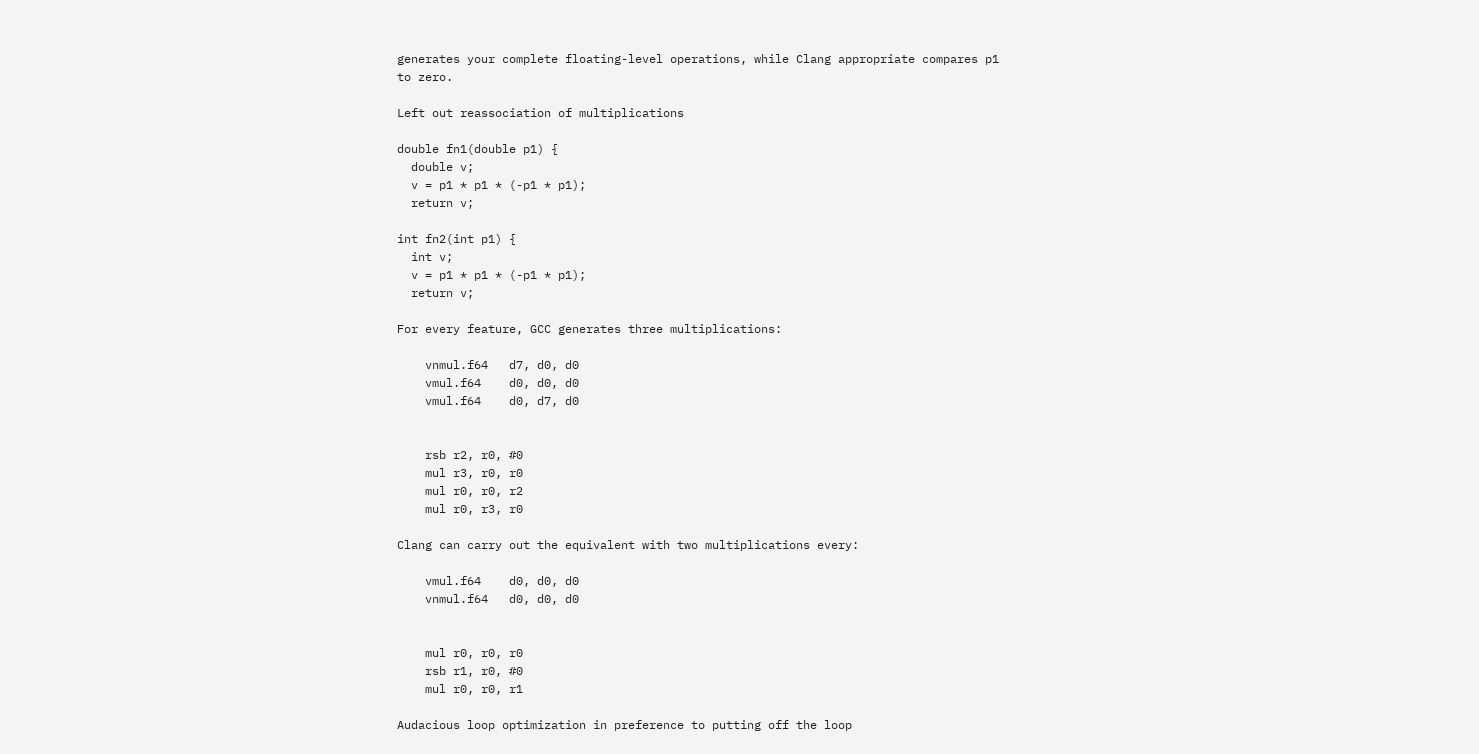generates your complete floating-level operations, while Clang appropriate compares p1
to zero.

Left out reassociation of multiplications

double fn1(double p1) {
  double v;
  v = p1 * p1 * (-p1 * p1);
  return v;

int fn2(int p1) {
  int v;
  v = p1 * p1 * (-p1 * p1);
  return v;

For every feature, GCC generates three multiplications:

    vnmul.f64   d7, d0, d0
    vmul.f64    d0, d0, d0
    vmul.f64    d0, d7, d0


    rsb r2, r0, #0
    mul r3, r0, r0
    mul r0, r0, r2
    mul r0, r3, r0

Clang can carry out the equivalent with two multiplications every:

    vmul.f64    d0, d0, d0
    vnmul.f64   d0, d0, d0


    mul r0, r0, r0
    rsb r1, r0, #0
    mul r0, r0, r1

Audacious loop optimization in preference to putting off the loop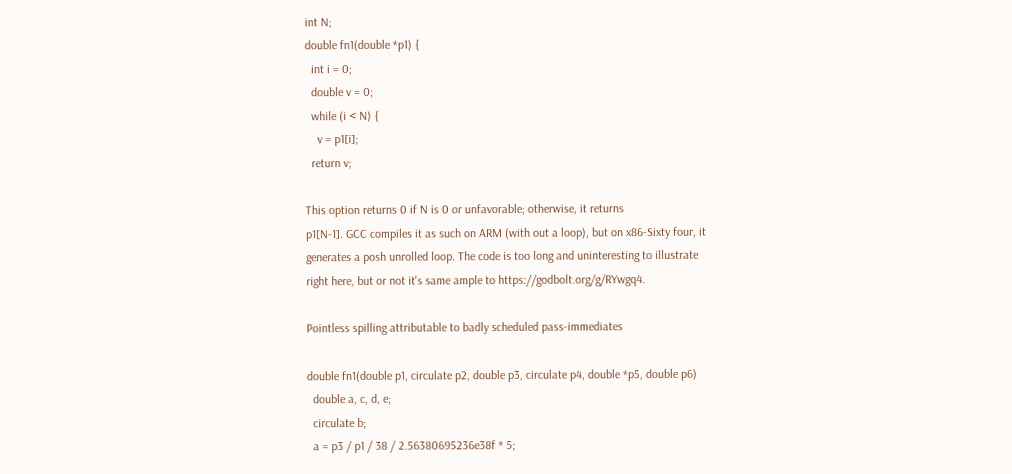int N;
double fn1(double *p1) {
  int i = 0;
  double v = 0;
  while (i < N) {
    v = p1[i];
  return v;

This option returns 0 if N is 0 or unfavorable; otherwise, it returns
p1[N-1]. GCC compiles it as such on ARM (with out a loop), but on x86-Sixty four, it
generates a posh unrolled loop. The code is too long and uninteresting to illustrate
right here, but or not it's same ample to https://godbolt.org/g/RYwgq4.

Pointless spilling attributable to badly scheduled pass-immediates

double fn1(double p1, circulate p2, double p3, circulate p4, double *p5, double p6)
  double a, c, d, e;
  circulate b;
  a = p3 / p1 / 38 / 2.56380695236e38f * 5;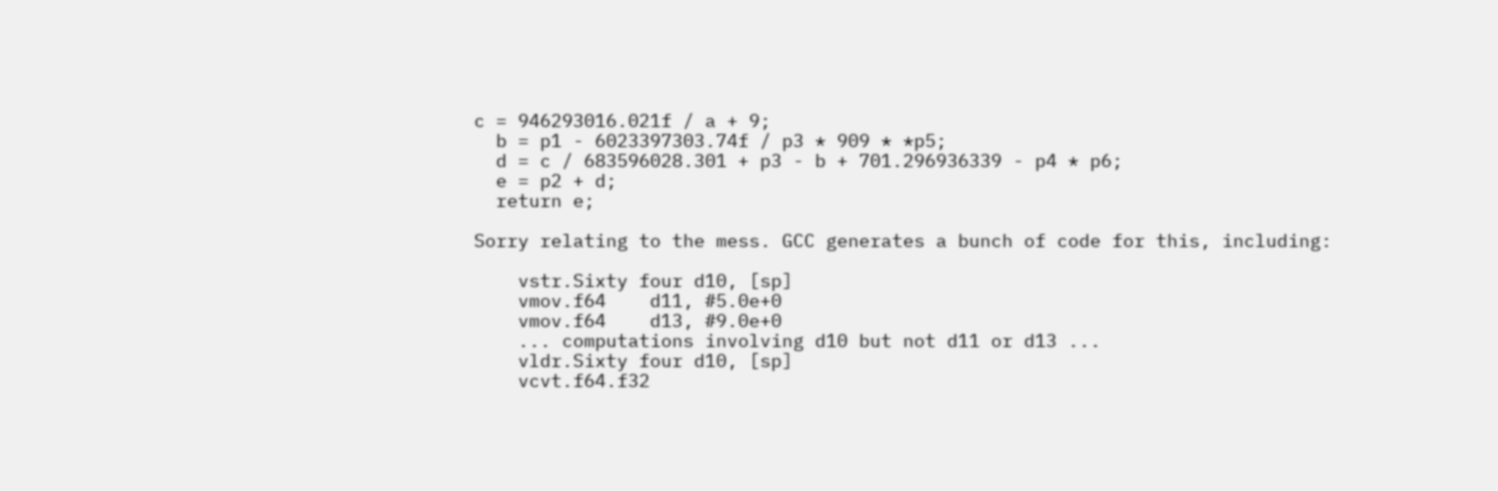c = 946293016.021f / a + 9;
  b = p1 - 6023397303.74f / p3 * 909 * *p5;
  d = c / 683596028.301 + p3 - b + 701.296936339 - p4 * p6;
  e = p2 + d;
  return e;

Sorry relating to the mess. GCC generates a bunch of code for this, including:

    vstr.Sixty four d10, [sp]
    vmov.f64    d11, #5.0e+0
    vmov.f64    d13, #9.0e+0
    ... computations involving d10 but not d11 or d13 ...
    vldr.Sixty four d10, [sp]
    vcvt.f64.f32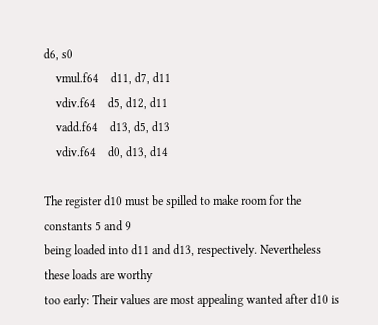d6, s0
    vmul.f64    d11, d7, d11
    vdiv.f64    d5, d12, d11
    vadd.f64    d13, d5, d13
    vdiv.f64    d0, d13, d14

The register d10 must be spilled to make room for the constants 5 and 9
being loaded into d11 and d13, respectively. Nevertheless these loads are worthy
too early: Their values are most appealing wanted after d10 is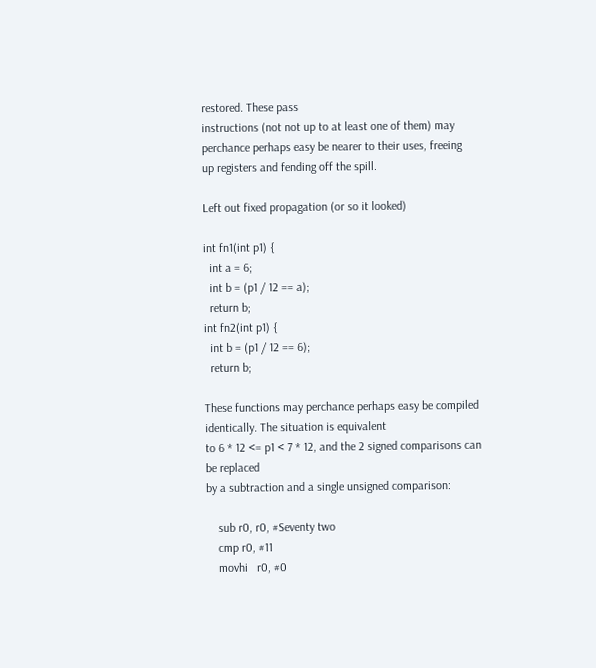restored. These pass
instructions (not not up to at least one of them) may perchance perhaps easy be nearer to their uses, freeing
up registers and fending off the spill.

Left out fixed propagation (or so it looked)

int fn1(int p1) {
  int a = 6;
  int b = (p1 / 12 == a);
  return b;
int fn2(int p1) {
  int b = (p1 / 12 == 6);
  return b;

These functions may perchance perhaps easy be compiled identically. The situation is equivalent
to 6 * 12 <= p1 < 7 * 12, and the 2 signed comparisons can be replaced
by a subtraction and a single unsigned comparison:

    sub r0, r0, #Seventy two
    cmp r0, #11
    movhi   r0, #0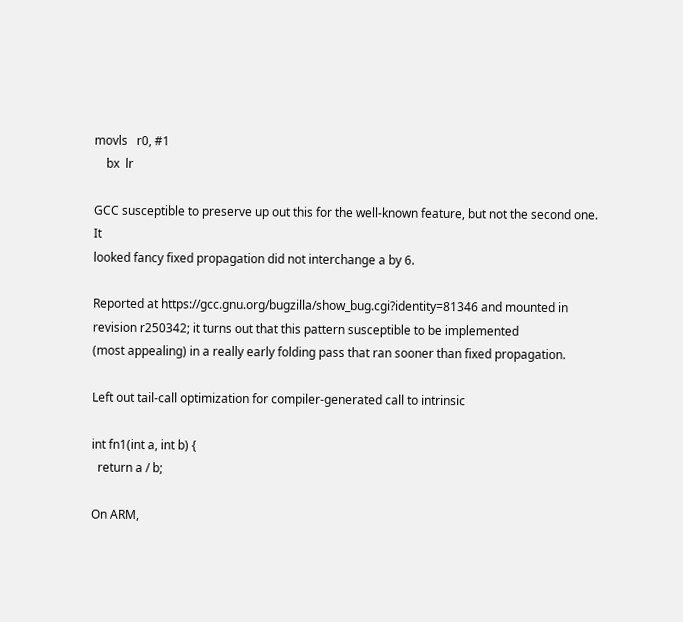movls   r0, #1
    bx  lr

GCC susceptible to preserve up out this for the well-known feature, but not the second one. It
looked fancy fixed propagation did not interchange a by 6.

Reported at https://gcc.gnu.org/bugzilla/show_bug.cgi?identity=81346 and mounted in
revision r250342; it turns out that this pattern susceptible to be implemented
(most appealing) in a really early folding pass that ran sooner than fixed propagation.

Left out tail-call optimization for compiler-generated call to intrinsic

int fn1(int a, int b) {
  return a / b;

On ARM,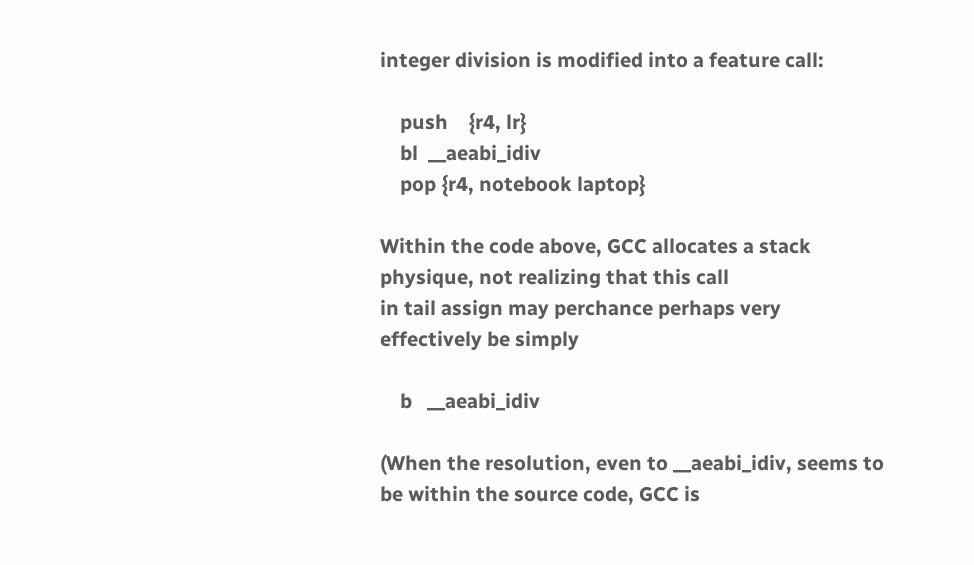integer division is modified into a feature call:

    push    {r4, lr}
    bl  __aeabi_idiv
    pop {r4, notebook laptop}

Within the code above, GCC allocates a stack physique, not realizing that this call
in tail assign may perchance perhaps very effectively be simply

    b   __aeabi_idiv

(When the resolution, even to __aeabi_idiv, seems to be within the source code, GCC is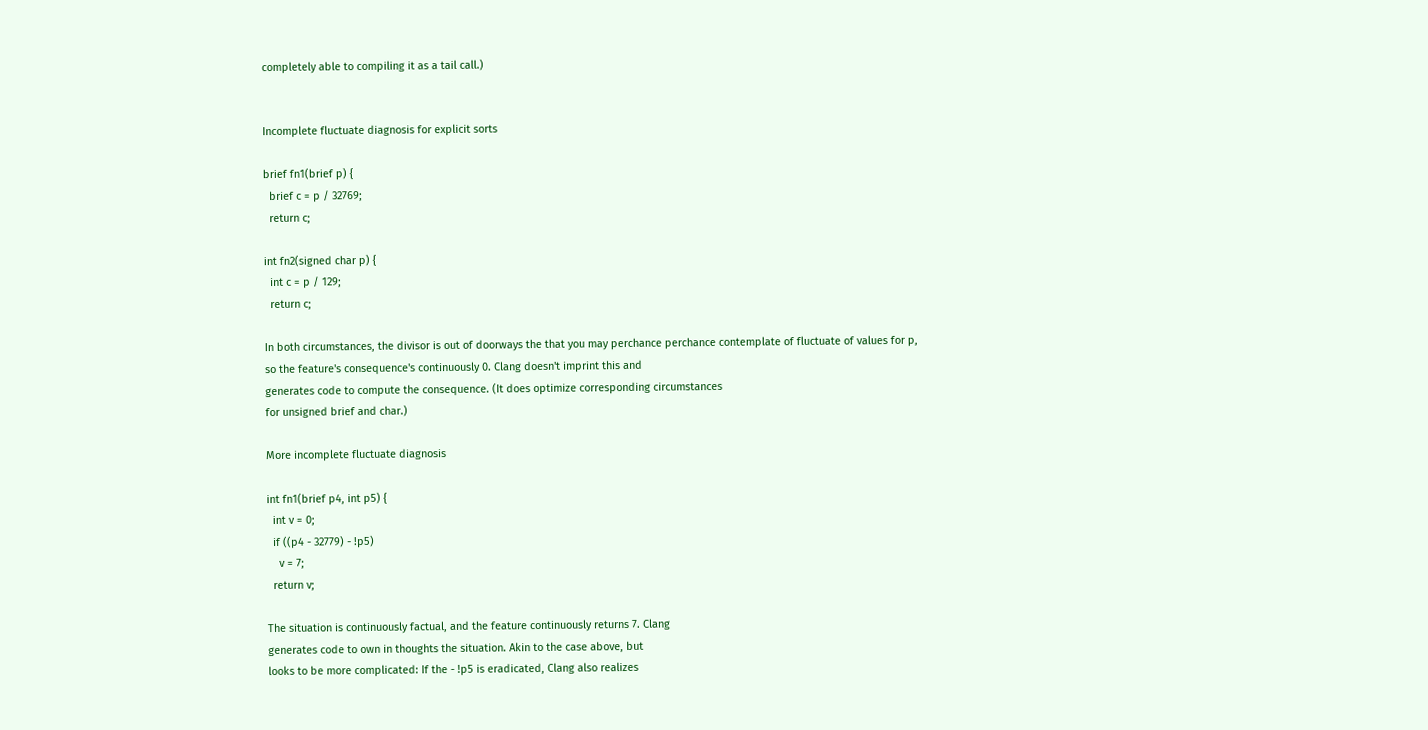completely able to compiling it as a tail call.)


Incomplete fluctuate diagnosis for explicit sorts

brief fn1(brief p) {
  brief c = p / 32769;
  return c;

int fn2(signed char p) {
  int c = p / 129;
  return c;

In both circumstances, the divisor is out of doorways the that you may perchance perchance contemplate of fluctuate of values for p,
so the feature's consequence's continuously 0. Clang doesn't imprint this and
generates code to compute the consequence. (It does optimize corresponding circumstances
for unsigned brief and char.)

More incomplete fluctuate diagnosis

int fn1(brief p4, int p5) {
  int v = 0;
  if ((p4 - 32779) - !p5)
    v = 7;
  return v;

The situation is continuously factual, and the feature continuously returns 7. Clang
generates code to own in thoughts the situation. Akin to the case above, but
looks to be more complicated: If the - !p5 is eradicated, Clang also realizes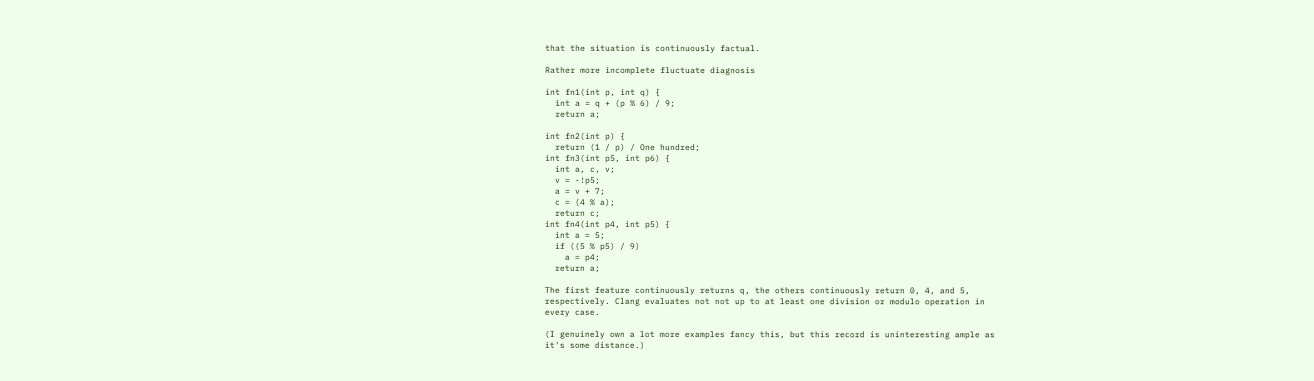that the situation is continuously factual.

Rather more incomplete fluctuate diagnosis

int fn1(int p, int q) {
  int a = q + (p % 6) / 9;
  return a;

int fn2(int p) {
  return (1 / p) / One hundred;
int fn3(int p5, int p6) {
  int a, c, v;
  v = -!p5;
  a = v + 7;
  c = (4 % a);
  return c;
int fn4(int p4, int p5) {
  int a = 5;
  if ((5 % p5) / 9)
    a = p4;
  return a;

The first feature continuously returns q, the others continuously return 0, 4, and 5,
respectively. Clang evaluates not not up to at least one division or modulo operation in
every case.

(I genuinely own a lot more examples fancy this, but this record is uninteresting ample as
it's some distance.)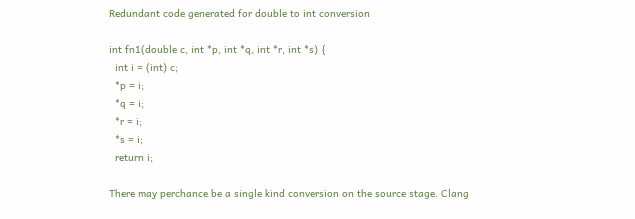Redundant code generated for double to int conversion

int fn1(double c, int *p, int *q, int *r, int *s) {
  int i = (int) c;
  *p = i;
  *q = i;
  *r = i;
  *s = i;
  return i;

There may perchance be a single kind conversion on the source stage. Clang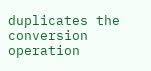duplicates the
conversion operation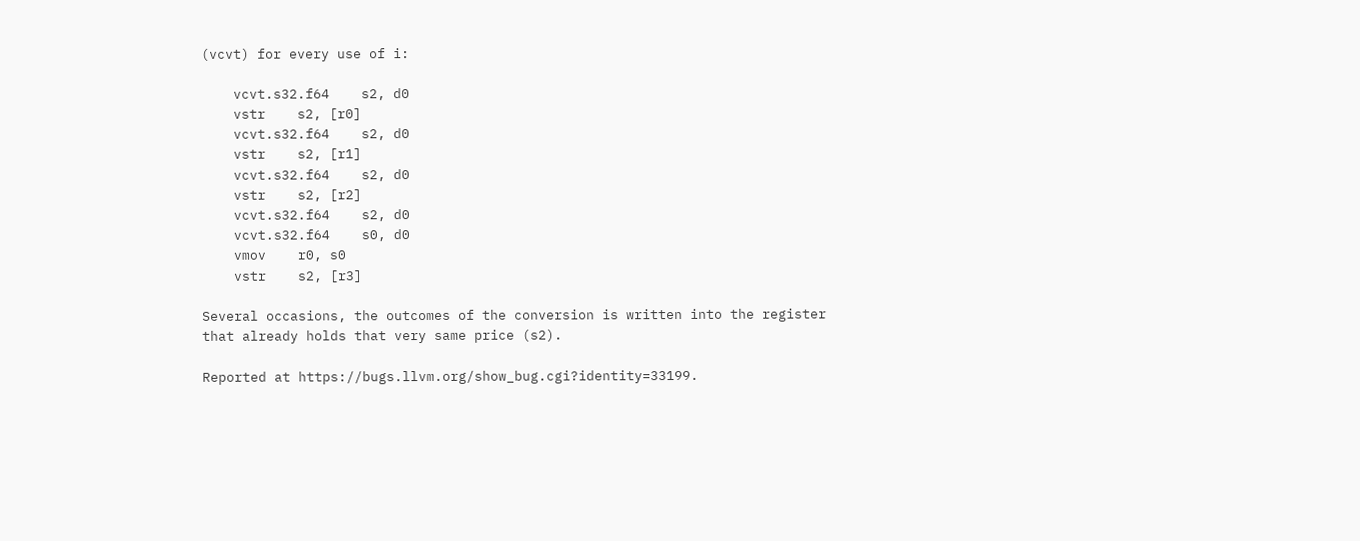(vcvt) for every use of i:

    vcvt.s32.f64    s2, d0
    vstr    s2, [r0]
    vcvt.s32.f64    s2, d0
    vstr    s2, [r1]
    vcvt.s32.f64    s2, d0
    vstr    s2, [r2]
    vcvt.s32.f64    s2, d0
    vcvt.s32.f64    s0, d0
    vmov    r0, s0
    vstr    s2, [r3]

Several occasions, the outcomes of the conversion is written into the register
that already holds that very same price (s2).

Reported at https://bugs.llvm.org/show_bug.cgi?identity=33199.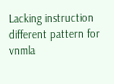Lacking instruction different pattern for vnmla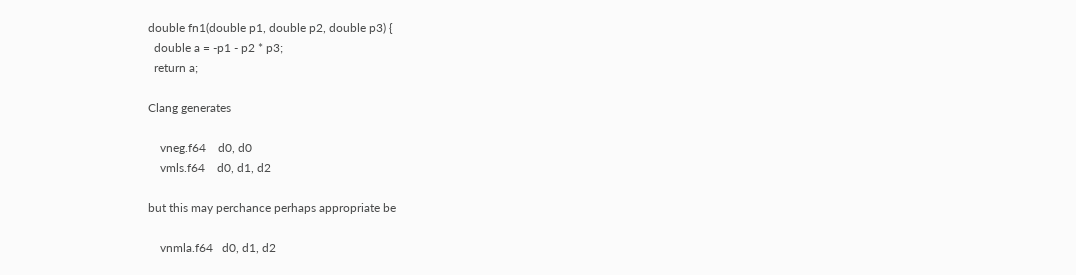double fn1(double p1, double p2, double p3) {
  double a = -p1 - p2 * p3;
  return a;

Clang generates

    vneg.f64    d0, d0
    vmls.f64    d0, d1, d2

but this may perchance perhaps appropriate be

    vnmla.f64   d0, d1, d2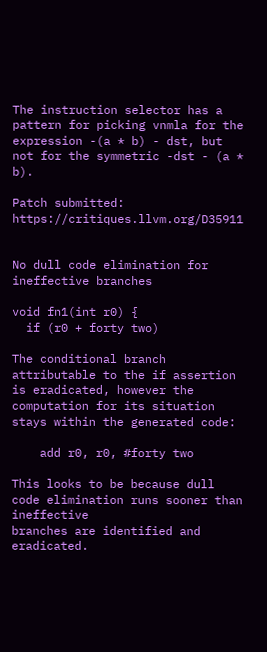The instruction selector has a pattern for picking vnmla for the
expression -(a * b) - dst, but not for the symmetric -dst - (a * b).

Patch submitted: https://critiques.llvm.org/D35911


No dull code elimination for ineffective branches

void fn1(int r0) {
  if (r0 + forty two)

The conditional branch attributable to the if assertion is eradicated, however the
computation for its situation stays within the generated code:

    add r0, r0, #forty two

This looks to be because dull code elimination runs sooner than ineffective
branches are identified and eradicated.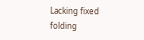Lacking fixed folding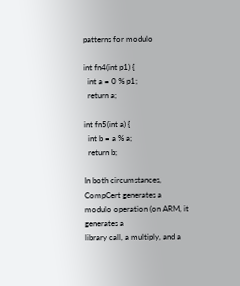patterns for modulo

int fn4(int p1) {
  int a = 0 % p1;
  return a;

int fn5(int a) {
  int b = a % a;
  return b;

In both circumstances, CompCert generates a modulo operation (on ARM, it generates a
library call, a multiply, and a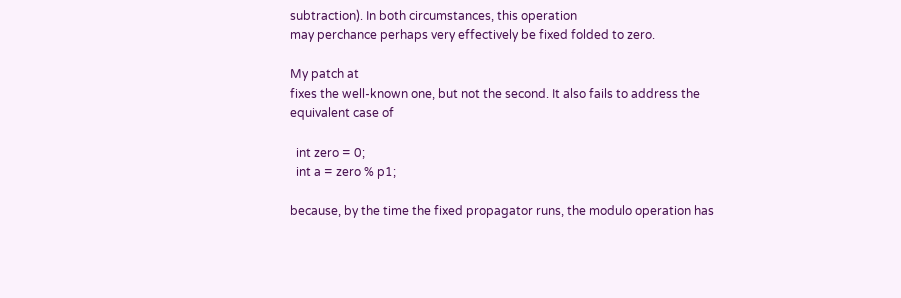subtraction). In both circumstances, this operation
may perchance perhaps very effectively be fixed folded to zero.

My patch at
fixes the well-known one, but not the second. It also fails to address the
equivalent case of

  int zero = 0;
  int a = zero % p1;

because, by the time the fixed propagator runs, the modulo operation has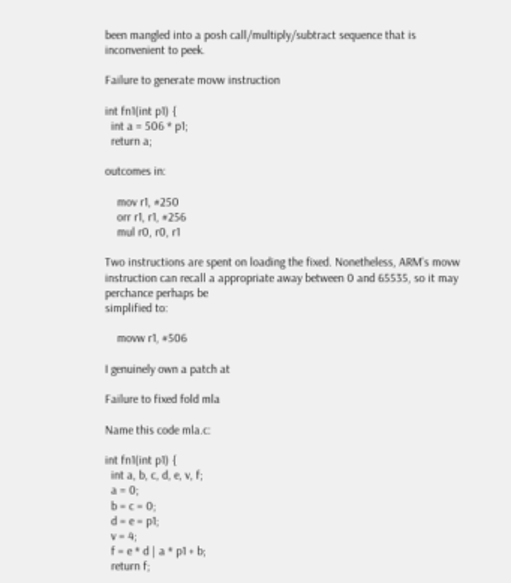been mangled into a posh call/multiply/subtract sequence that is
inconvenient to peek.

Failure to generate movw instruction

int fn1(int p1) {
  int a = 506 * p1;
  return a;

outcomes in:

    mov r1, #250
    orr r1, r1, #256
    mul r0, r0, r1

Two instructions are spent on loading the fixed. Nonetheless, ARM's movw
instruction can recall a appropriate away between 0 and 65535, so it may perchance perhaps be
simplified to:

    movw r1, #506

I genuinely own a patch at

Failure to fixed fold mla

Name this code mla.c:

int fn1(int p1) {
  int a, b, c, d, e, v, f;
  a = 0;
  b = c = 0;
  d = e = p1;
  v = 4;
  f = e * d | a * p1 + b;
  return f;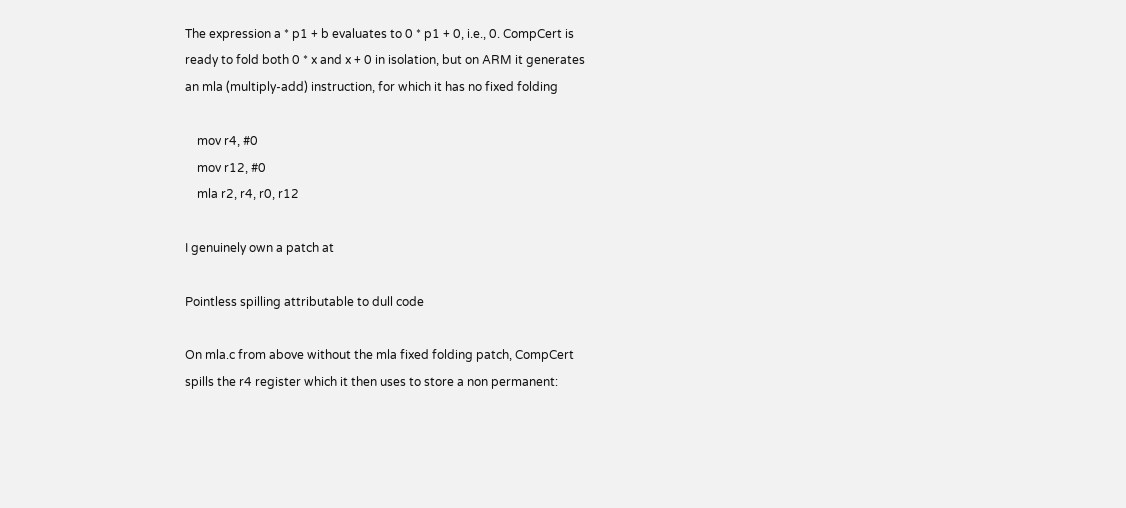The expression a * p1 + b evaluates to 0 * p1 + 0, i.e., 0. CompCert is
ready to fold both 0 * x and x + 0 in isolation, but on ARM it generates
an mla (multiply-add) instruction, for which it has no fixed folding

    mov r4, #0
    mov r12, #0
    mla r2, r4, r0, r12

I genuinely own a patch at

Pointless spilling attributable to dull code

On mla.c from above without the mla fixed folding patch, CompCert
spills the r4 register which it then uses to store a non permanent: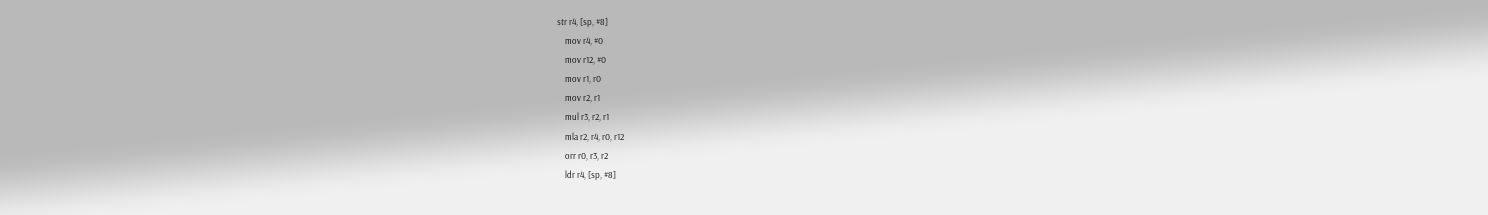str r4, [sp, #8]
    mov r4, #0
    mov r12, #0
    mov r1, r0
    mov r2, r1
    mul r3, r2, r1
    mla r2, r4, r0, r12
    orr r0, r3, r2
    ldr r4, [sp, #8]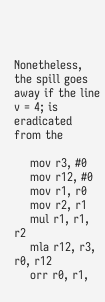Nonetheless, the spill goes away if the line v = 4; is eradicated from the

    mov r3, #0
    mov r12, #0
    mov r1, r0
    mov r2, r1
    mul r1, r1, r2
    mla r12, r3, r0, r12
    orr r0, r1,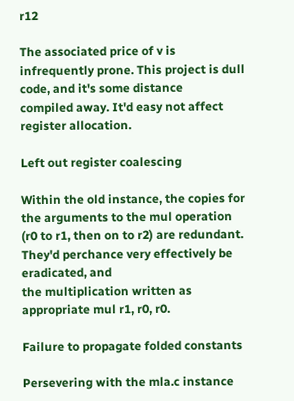r12

The associated price of v is infrequently prone. This project is dull code, and it's some distance
compiled away. It'd easy not affect register allocation.

Left out register coalescing

Within the old instance, the copies for the arguments to the mul operation
(r0 to r1, then on to r2) are redundant. They'd perchance very effectively be eradicated, and
the multiplication written as appropriate mul r1, r0, r0.

Failure to propagate folded constants

Persevering with the mla.c instance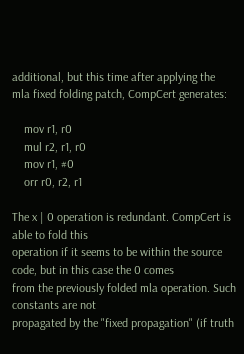additional, but this time after applying the
mla fixed folding patch, CompCert generates:

    mov r1, r0
    mul r2, r1, r0
    mov r1, #0
    orr r0, r2, r1

The x | 0 operation is redundant. CompCert is able to fold this
operation if it seems to be within the source code, but in this case the 0 comes
from the previously folded mla operation. Such constants are not
propagated by the "fixed propagation" (if truth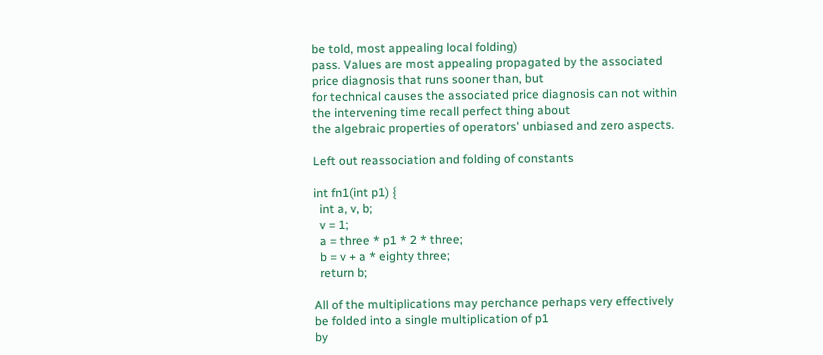be told, most appealing local folding)
pass. Values are most appealing propagated by the associated price diagnosis that runs sooner than, but
for technical causes the associated price diagnosis can not within the intervening time recall perfect thing about
the algebraic properties of operators' unbiased and zero aspects.

Left out reassociation and folding of constants

int fn1(int p1) {
  int a, v, b;
  v = 1;
  a = three * p1 * 2 * three;
  b = v + a * eighty three;
  return b;

All of the multiplications may perchance perhaps very effectively be folded into a single multiplication of p1
by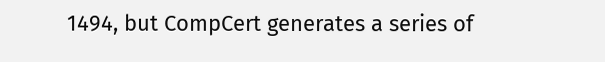1494, but CompCert generates a series of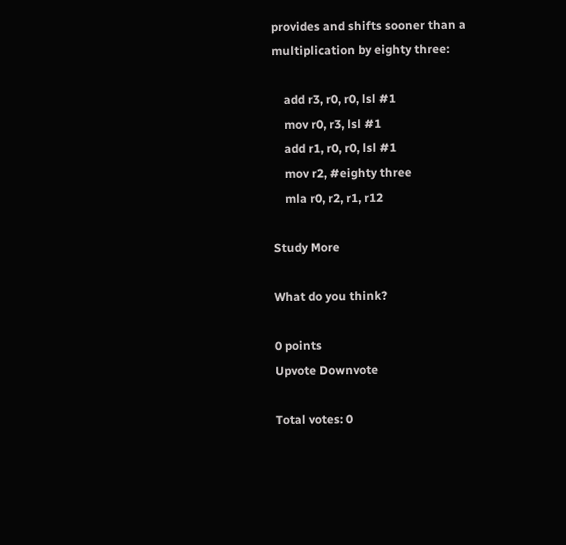provides and shifts sooner than a
multiplication by eighty three:

    add r3, r0, r0, lsl #1
    mov r0, r3, lsl #1
    add r1, r0, r0, lsl #1
    mov r2, #eighty three
    mla r0, r2, r1, r12

Study More

What do you think?

0 points
Upvote Downvote

Total votes: 0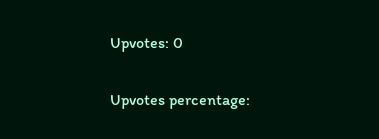Upvotes: 0

Upvotes percentage: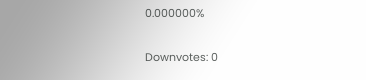0.000000%

Downvotes: 0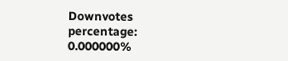Downvotes percentage: 0.000000%